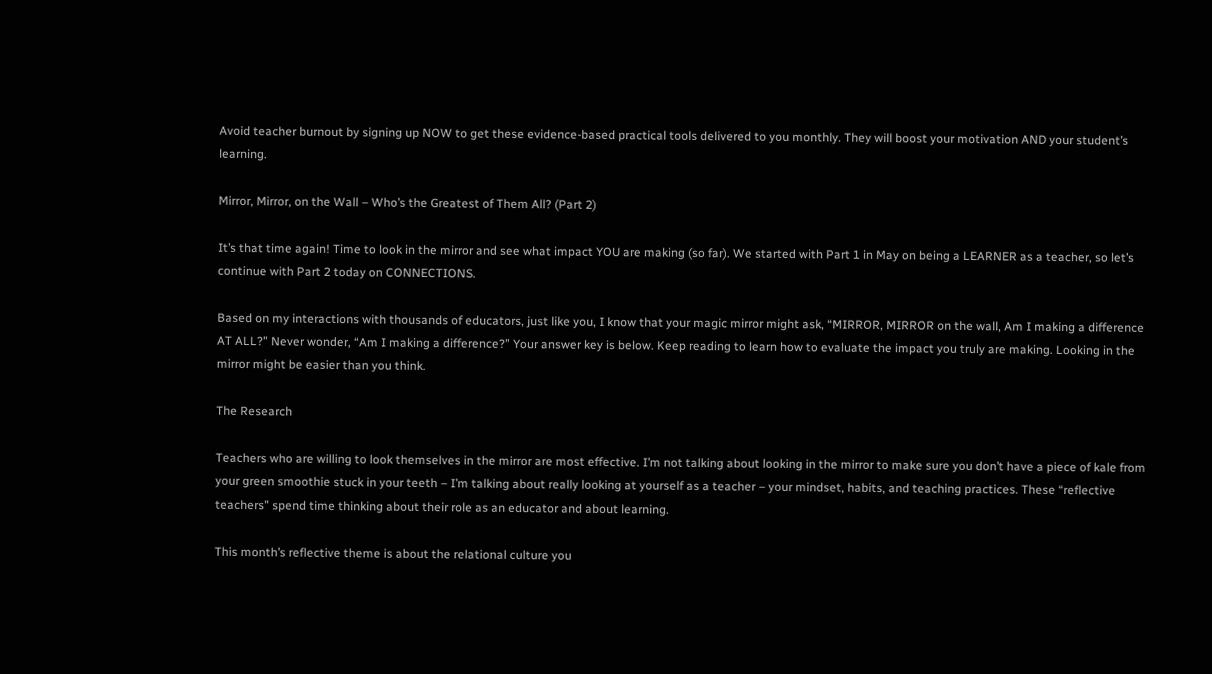Avoid teacher burnout by signing up NOW to get these evidence-based practical tools delivered to you monthly. They will boost your motivation AND your student’s learning.

Mirror, Mirror, on the Wall – Who’s the Greatest of Them All? (Part 2)

It’s that time again! Time to look in the mirror and see what impact YOU are making (so far). We started with Part 1 in May on being a LEARNER as a teacher, so let’s continue with Part 2 today on CONNECTIONS.

Based on my interactions with thousands of educators, just like you, I know that your magic mirror might ask, “MIRROR, MIRROR on the wall, Am I making a difference AT ALL?” Never wonder, “Am I making a difference?” Your answer key is below. Keep reading to learn how to evaluate the impact you truly are making. Looking in the mirror might be easier than you think.

The Research

Teachers who are willing to look themselves in the mirror are most effective. I’m not talking about looking in the mirror to make sure you don’t have a piece of kale from your green smoothie stuck in your teeth – I’m talking about really looking at yourself as a teacher – your mindset, habits, and teaching practices. These “reflective teachers” spend time thinking about their role as an educator and about learning.

This month’s reflective theme is about the relational culture you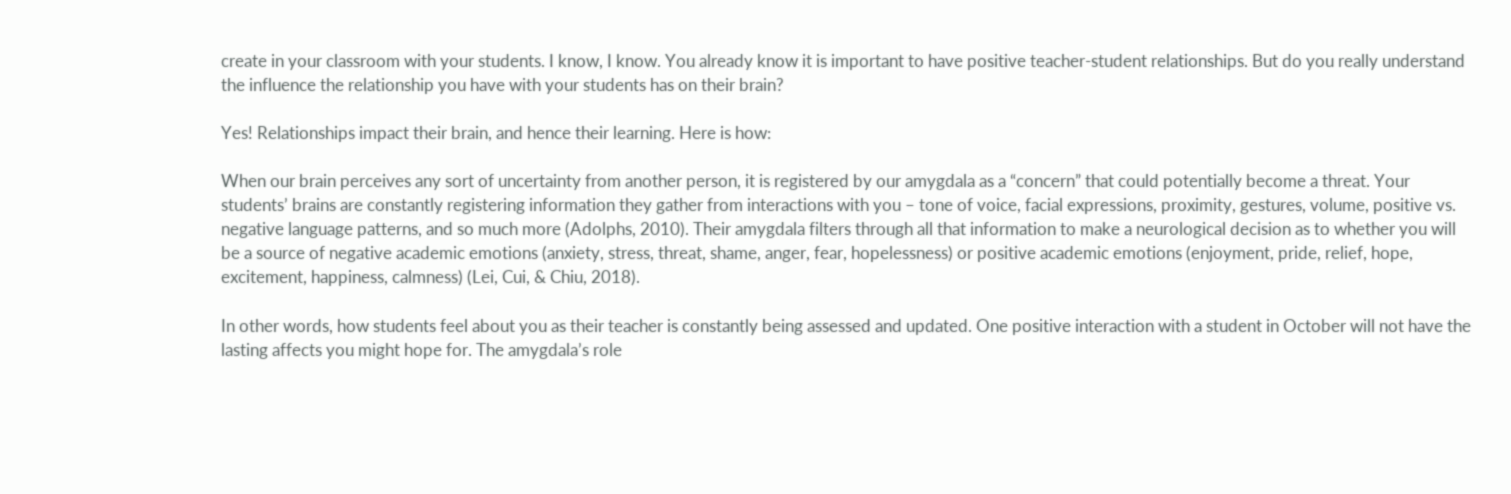create in your classroom with your students. I know, I know. You already know it is important to have positive teacher-student relationships. But do you really understand the influence the relationship you have with your students has on their brain?

Yes! Relationships impact their brain, and hence their learning. Here is how:

When our brain perceives any sort of uncertainty from another person, it is registered by our amygdala as a “concern” that could potentially become a threat. Your students’ brains are constantly registering information they gather from interactions with you – tone of voice, facial expressions, proximity, gestures, volume, positive vs. negative language patterns, and so much more (Adolphs, 2010). Their amygdala filters through all that information to make a neurological decision as to whether you will be a source of negative academic emotions (anxiety, stress, threat, shame, anger, fear, hopelessness) or positive academic emotions (enjoyment, pride, relief, hope, excitement, happiness, calmness) (Lei, Cui, & Chiu, 2018).

In other words, how students feel about you as their teacher is constantly being assessed and updated. One positive interaction with a student in October will not have the lasting affects you might hope for. The amygdala’s role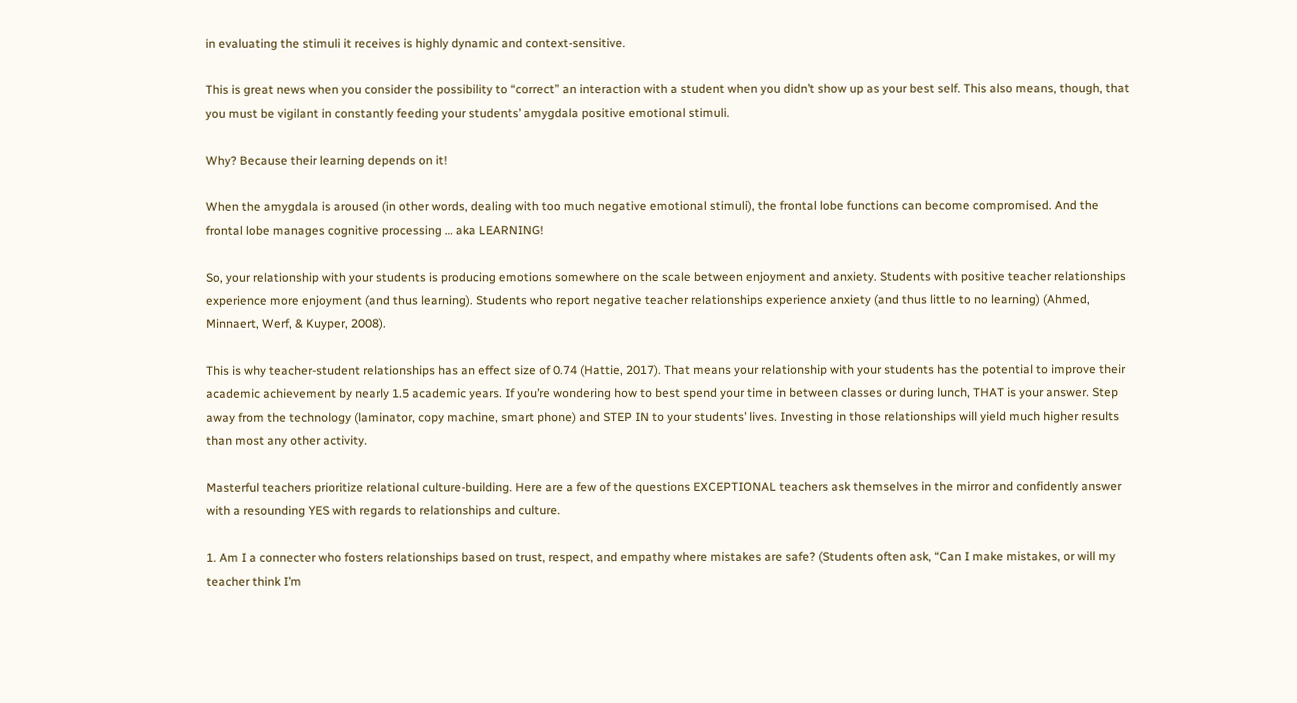in evaluating the stimuli it receives is highly dynamic and context-sensitive.

This is great news when you consider the possibility to “correct” an interaction with a student when you didn’t show up as your best self. This also means, though, that you must be vigilant in constantly feeding your students’ amygdala positive emotional stimuli.

Why? Because their learning depends on it!

When the amygdala is aroused (in other words, dealing with too much negative emotional stimuli), the frontal lobe functions can become compromised. And the frontal lobe manages cognitive processing … aka LEARNING!

So, your relationship with your students is producing emotions somewhere on the scale between enjoyment and anxiety. Students with positive teacher relationships experience more enjoyment (and thus learning). Students who report negative teacher relationships experience anxiety (and thus little to no learning) (Ahmed, Minnaert, Werf, & Kuyper, 2008).

This is why teacher-student relationships has an effect size of 0.74 (Hattie, 2017). That means your relationship with your students has the potential to improve their academic achievement by nearly 1.5 academic years. If you’re wondering how to best spend your time in between classes or during lunch, THAT is your answer. Step away from the technology (laminator, copy machine, smart phone) and STEP IN to your students’ lives. Investing in those relationships will yield much higher results than most any other activity.

Masterful teachers prioritize relational culture-building. Here are a few of the questions EXCEPTIONAL teachers ask themselves in the mirror and confidently answer with a resounding YES with regards to relationships and culture.

1. Am I a connecter who fosters relationships based on trust, respect, and empathy where mistakes are safe? (Students often ask, “Can I make mistakes, or will my teacher think I’m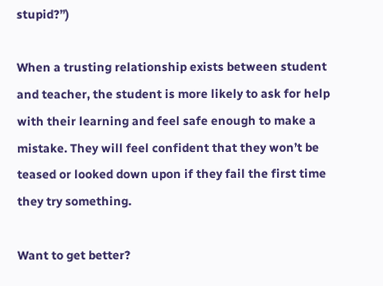stupid?”)

When a trusting relationship exists between student and teacher, the student is more likely to ask for help with their learning and feel safe enough to make a mistake. They will feel confident that they won’t be teased or looked down upon if they fail the first time they try something.

Want to get better?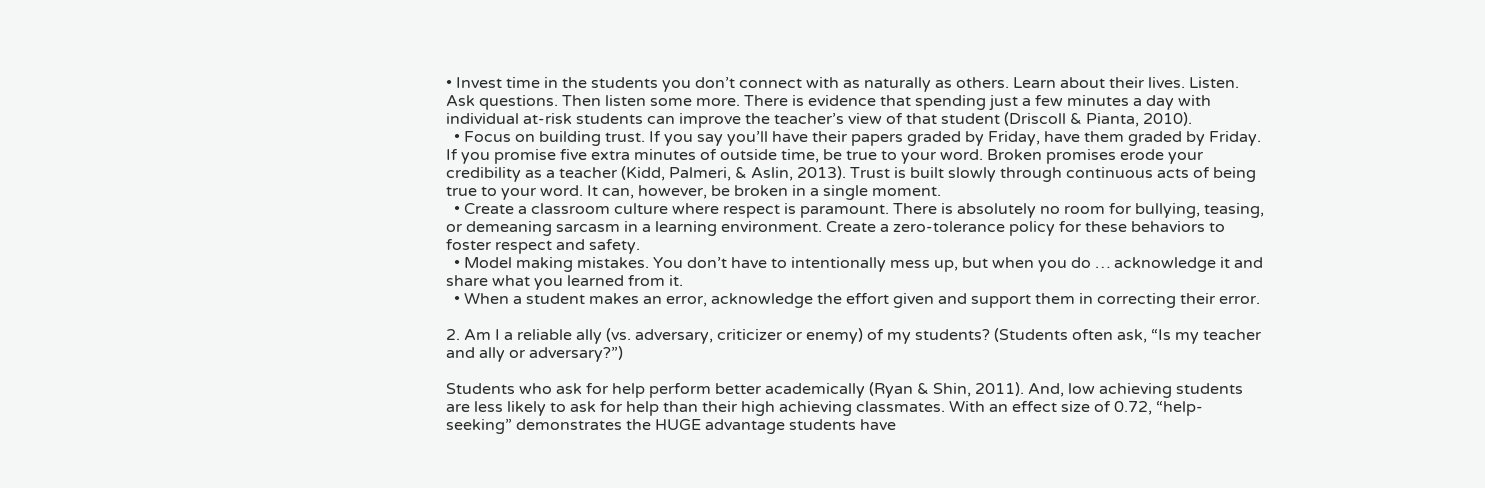• Invest time in the students you don’t connect with as naturally as others. Learn about their lives. Listen. Ask questions. Then listen some more. There is evidence that spending just a few minutes a day with individual at-risk students can improve the teacher’s view of that student (Driscoll & Pianta, 2010).
  • Focus on building trust. If you say you’ll have their papers graded by Friday, have them graded by Friday. If you promise five extra minutes of outside time, be true to your word. Broken promises erode your credibility as a teacher (Kidd, Palmeri, & Aslin, 2013). Trust is built slowly through continuous acts of being true to your word. It can, however, be broken in a single moment.
  • Create a classroom culture where respect is paramount. There is absolutely no room for bullying, teasing, or demeaning sarcasm in a learning environment. Create a zero-tolerance policy for these behaviors to foster respect and safety.
  • Model making mistakes. You don’t have to intentionally mess up, but when you do … acknowledge it and share what you learned from it.
  • When a student makes an error, acknowledge the effort given and support them in correcting their error.

2. Am I a reliable ally (vs. adversary, criticizer or enemy) of my students? (Students often ask, “Is my teacher and ally or adversary?”)

Students who ask for help perform better academically (Ryan & Shin, 2011). And, low achieving students are less likely to ask for help than their high achieving classmates. With an effect size of 0.72, “help-seeking” demonstrates the HUGE advantage students have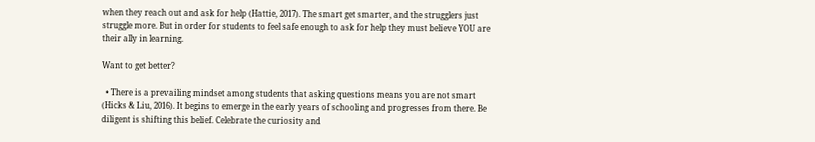when they reach out and ask for help (Hattie, 2017). The smart get smarter, and the strugglers just struggle more. But in order for students to feel safe enough to ask for help they must believe YOU are their ally in learning.

Want to get better?

  • There is a prevailing mindset among students that asking questions means you are not smart (Hicks & Liu, 2016). It begins to emerge in the early years of schooling and progresses from there. Be diligent is shifting this belief. Celebrate the curiosity and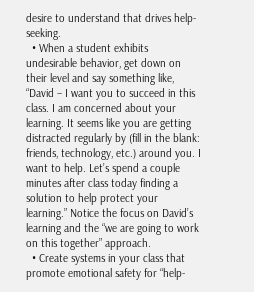desire to understand that drives help-seeking.
  • When a student exhibits undesirable behavior, get down on their level and say something like, “David – I want you to succeed in this class. I am concerned about your learning. It seems like you are getting distracted regularly by (fill in the blank: friends, technology, etc.) around you. I want to help. Let’s spend a couple minutes after class today finding a solution to help protect your learning.” Notice the focus on David’s learning and the “we are going to work on this together” approach.
  • Create systems in your class that promote emotional safety for “help-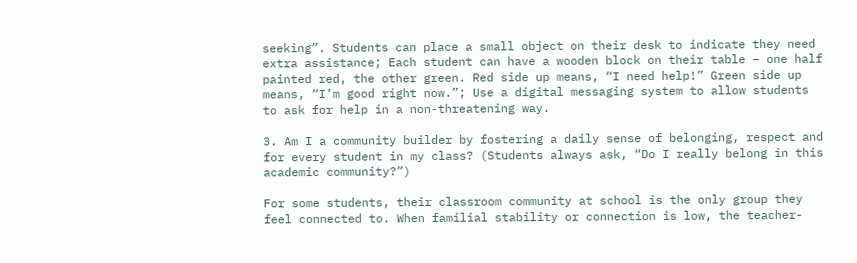seeking”. Students can place a small object on their desk to indicate they need extra assistance; Each student can have a wooden block on their table – one half painted red, the other green. Red side up means, “I need help!” Green side up means, “I’m good right now.”; Use a digital messaging system to allow students to ask for help in a non-threatening way.

3. Am I a community builder by fostering a daily sense of belonging, respect and for every student in my class? (Students always ask, “Do I really belong in this academic community?”)

For some students, their classroom community at school is the only group they feel connected to. When familial stability or connection is low, the teacher-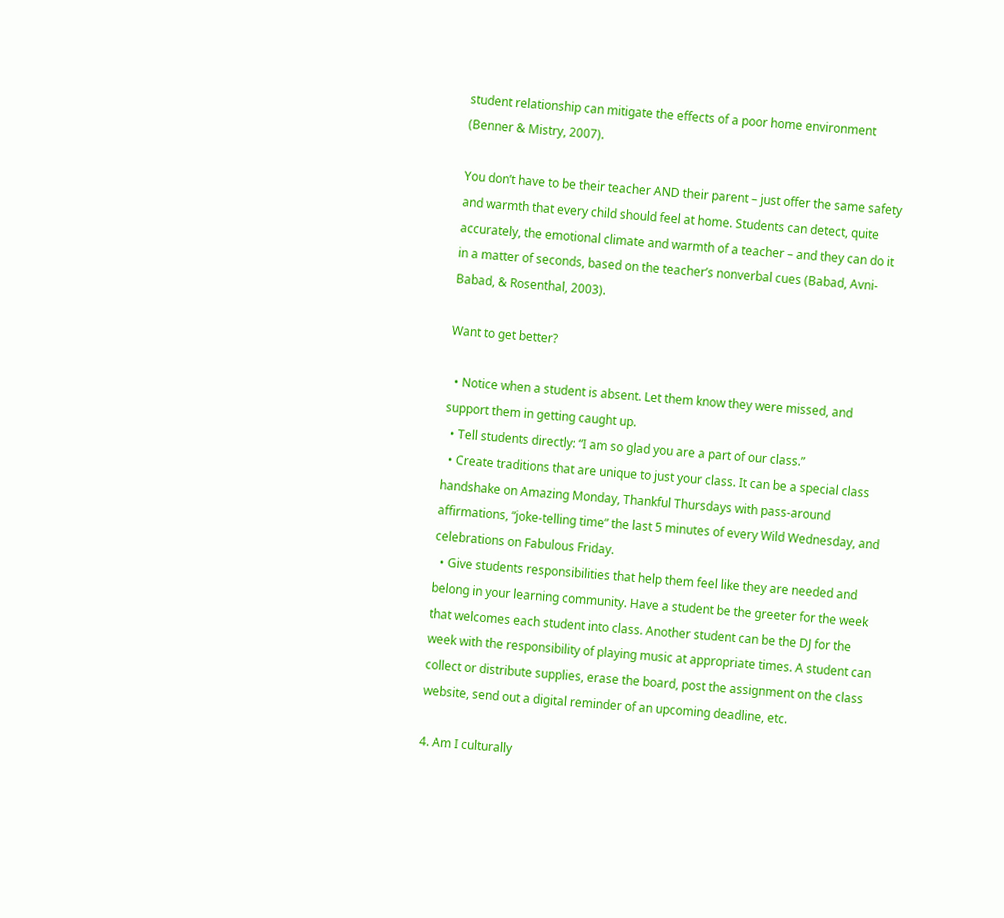student relationship can mitigate the effects of a poor home environment (Benner & Mistry, 2007).

You don’t have to be their teacher AND their parent – just offer the same safety and warmth that every child should feel at home. Students can detect, quite accurately, the emotional climate and warmth of a teacher – and they can do it in a matter of seconds, based on the teacher’s nonverbal cues (Babad, Avni-Babad, & Rosenthal, 2003).

Want to get better?

  • Notice when a student is absent. Let them know they were missed, and support them in getting caught up.
  • Tell students directly: “I am so glad you are a part of our class.”
  • Create traditions that are unique to just your class. It can be a special class handshake on Amazing Monday, Thankful Thursdays with pass-around affirmations, “joke-telling time” the last 5 minutes of every Wild Wednesday, and celebrations on Fabulous Friday.
  • Give students responsibilities that help them feel like they are needed and belong in your learning community. Have a student be the greeter for the week that welcomes each student into class. Another student can be the DJ for the week with the responsibility of playing music at appropriate times. A student can collect or distribute supplies, erase the board, post the assignment on the class website, send out a digital reminder of an upcoming deadline, etc.

4. Am I culturally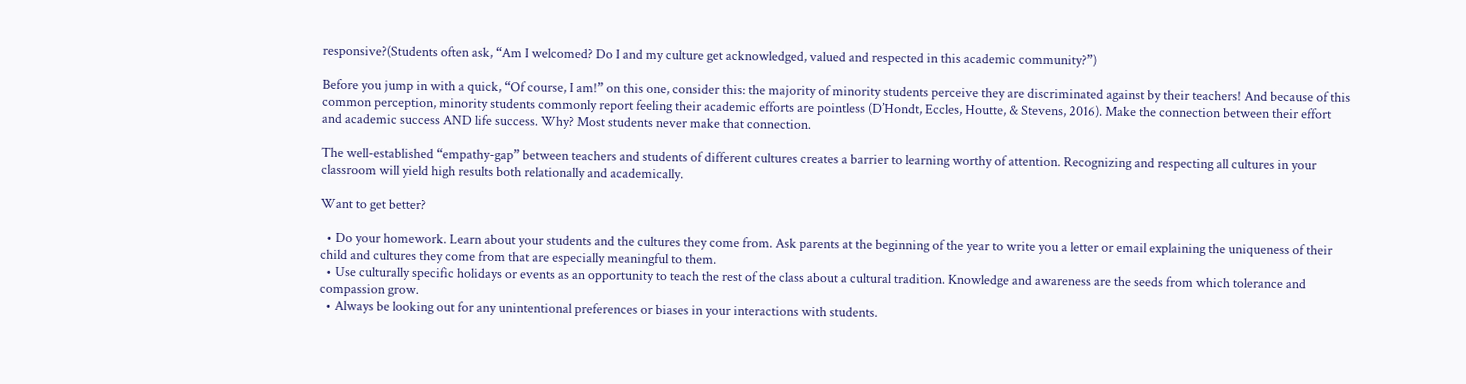responsive?(Students often ask, “Am I welcomed? Do I and my culture get acknowledged, valued and respected in this academic community?”)

Before you jump in with a quick, “Of course, I am!” on this one, consider this: the majority of minority students perceive they are discriminated against by their teachers! And because of this common perception, minority students commonly report feeling their academic efforts are pointless (D’Hondt, Eccles, Houtte, & Stevens, 2016). Make the connection between their effort and academic success AND life success. Why? Most students never make that connection.

The well-established “empathy-gap” between teachers and students of different cultures creates a barrier to learning worthy of attention. Recognizing and respecting all cultures in your classroom will yield high results both relationally and academically.

Want to get better?

  • Do your homework. Learn about your students and the cultures they come from. Ask parents at the beginning of the year to write you a letter or email explaining the uniqueness of their child and cultures they come from that are especially meaningful to them.
  • Use culturally specific holidays or events as an opportunity to teach the rest of the class about a cultural tradition. Knowledge and awareness are the seeds from which tolerance and compassion grow.
  • Always be looking out for any unintentional preferences or biases in your interactions with students.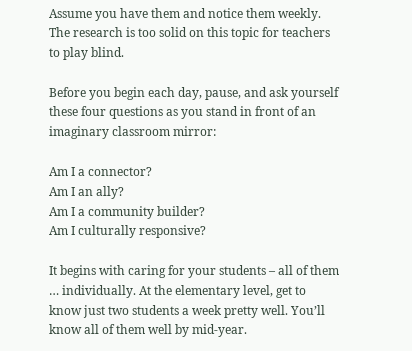Assume you have them and notice them weekly. The research is too solid on this topic for teachers to play blind.

Before you begin each day, pause, and ask yourself these four questions as you stand in front of an imaginary classroom mirror:

Am I a connector?
Am I an ally?
Am I a community builder?
Am I culturally responsive?

It begins with caring for your students – all of them … individually. At the elementary level, get to know just two students a week pretty well. You’ll know all of them well by mid-year.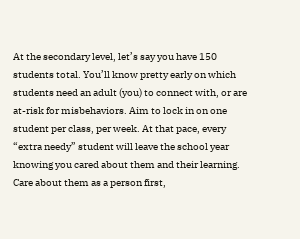At the secondary level, let’s say you have 150 students total. You’ll know pretty early on which students need an adult (you) to connect with, or are at-risk for misbehaviors. Aim to lock in on one student per class, per week. At that pace, every “extra needy” student will leave the school year knowing you cared about them and their learning. Care about them as a person first,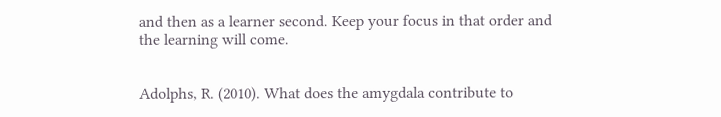and then as a learner second. Keep your focus in that order and the learning will come.


Adolphs, R. (2010). What does the amygdala contribute to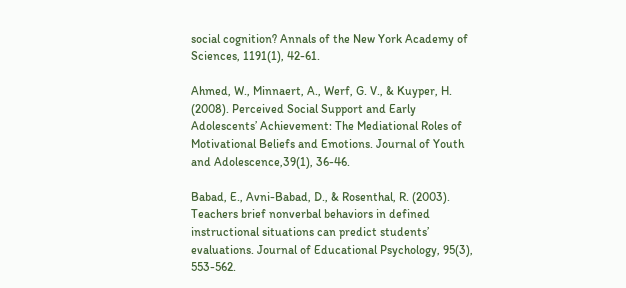social cognition? Annals of the New York Academy of Sciences, 1191(1), 42-61.

Ahmed, W., Minnaert, A., Werf, G. V., & Kuyper, H. (2008). Perceived Social Support and Early Adolescents’ Achievement: The Mediational Roles of Motivational Beliefs and Emotions. Journal of Youth and Adolescence,39(1), 36-46.

Babad, E., Avni-Babad, D., & Rosenthal, R. (2003). Teachers brief nonverbal behaviors in defined instructional situations can predict students’ evaluations. Journal of Educational Psychology, 95(3), 553-562.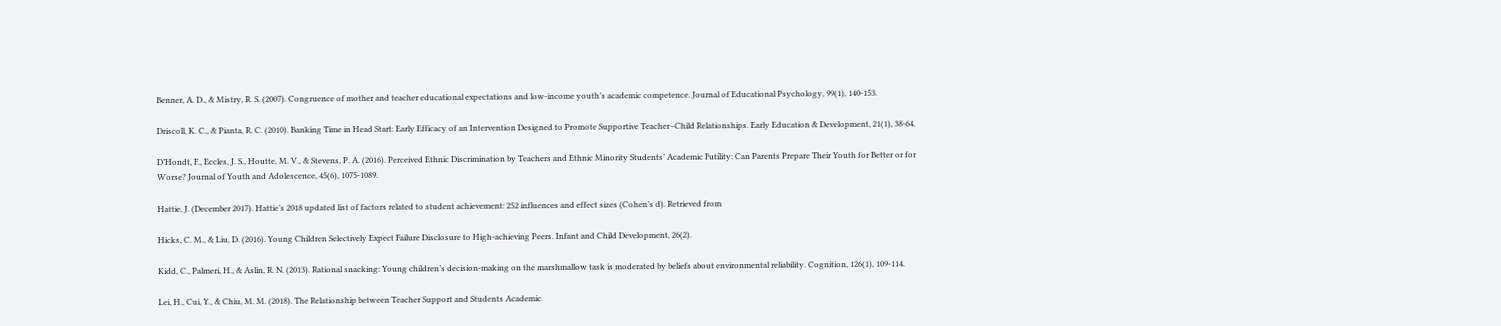Benner, A. D., & Mistry, R. S. (2007). Congruence of mother and teacher educational expectations and low-income youth’s academic competence. Journal of Educational Psychology, 99(1), 140-153.

Driscoll, K. C., & Pianta, R. C. (2010). Banking Time in Head Start: Early Efficacy of an Intervention Designed to Promote Supportive Teacher–Child Relationships. Early Education & Development, 21(1), 38-64.

D’Hondt, F., Eccles, J. S., Houtte, M. V., & Stevens, P. A. (2016). Perceived Ethnic Discrimination by Teachers and Ethnic Minority Students’ Academic Futility: Can Parents Prepare Their Youth for Better or for Worse? Journal of Youth and Adolescence, 45(6), 1075-1089.

Hattie, J. (December 2017). Hattie’s 2018 updated list of factors related to student achievement: 252 influences and effect sizes (Cohen’s d). Retrieved from

Hicks, C. M., & Liu, D. (2016). Young Children Selectively Expect Failure Disclosure to High-achieving Peers. Infant and Child Development, 26(2).

Kidd, C., Palmeri, H., & Aslin, R. N. (2013). Rational snacking: Young children’s decision-making on the marshmallow task is moderated by beliefs about environmental reliability. Cognition, 126(1), 109-114.

Lei, H., Cui, Y., & Chiu, M. M. (2018). The Relationship between Teacher Support and Students Academic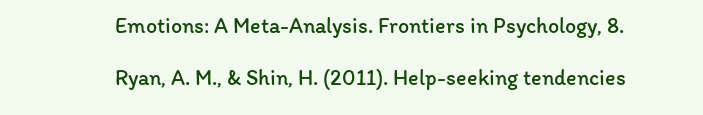Emotions: A Meta-Analysis. Frontiers in Psychology, 8.

Ryan, A. M., & Shin, H. (2011). Help-seeking tendencies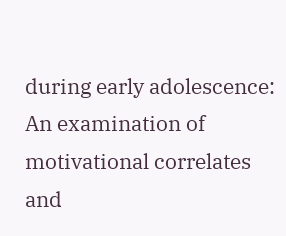during early adolescence: An examination of motivational correlates and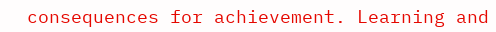consequences for achievement. Learning and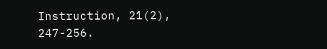Instruction, 21(2), 247-256.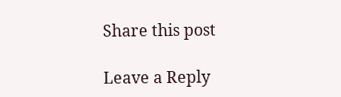Share this post

Leave a Reply